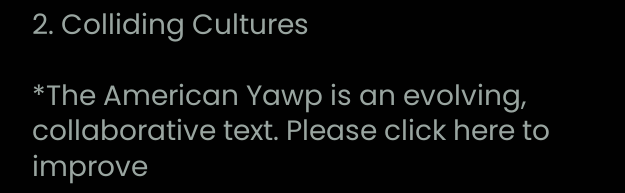2. Colliding Cultures

*The American Yawp is an evolving, collaborative text. Please click here to improve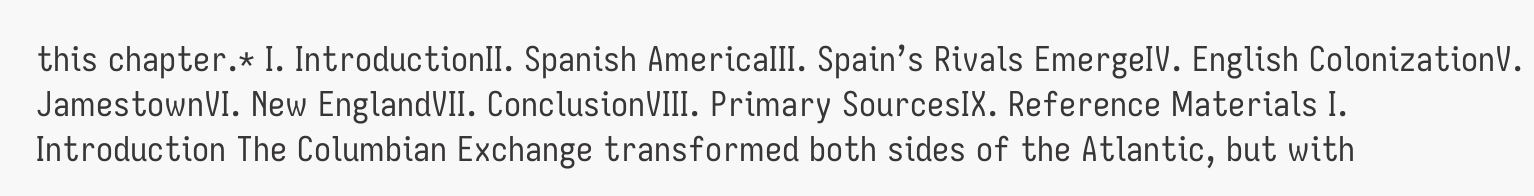this chapter.* I. IntroductionII. Spanish AmericaIII. Spain’s Rivals EmergeIV. English ColonizationV. JamestownVI. New EnglandVII. ConclusionVIII. Primary SourcesIX. Reference Materials I. Introduction The Columbian Exchange transformed both sides of the Atlantic, but with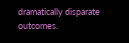dramatically disparate outcomes.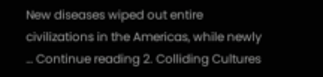New diseases wiped out entire civilizations in the Americas, while newly … Continue reading 2. Colliding Cultures